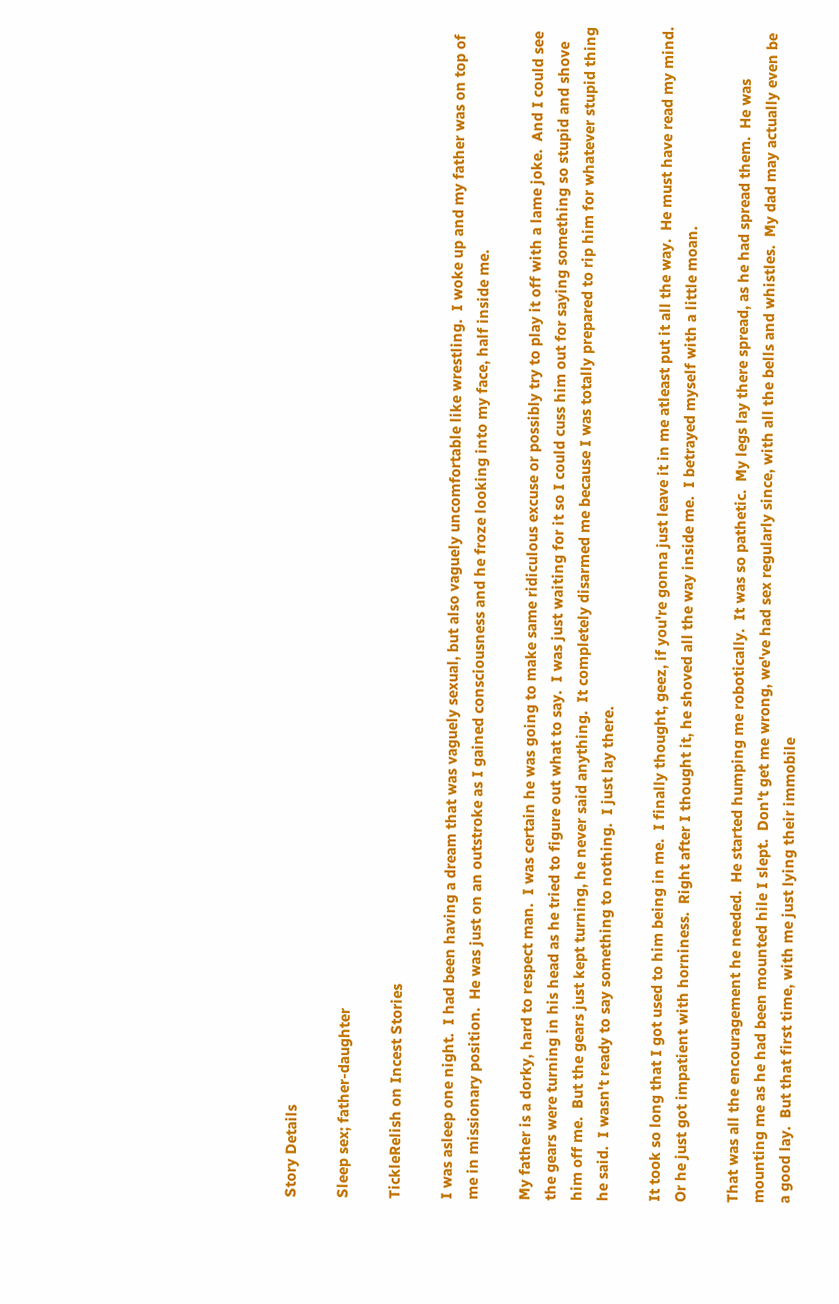Story Details

Sleep sex; father-daughter

TickleRelish on Incest Stories

I was asleep one night.  I had been having a dream that was vaguely sexual, but also vaguely uncomfortable like wrestling.  I woke up and my father was on top of me in missionary position.  He was just on an outstroke as I gained consciousness and he froze looking into my face, half inside me.

My father is a dorky, hard to respect man.  I was certain he was going to make same ridiculous excuse or possibly try to play it off with a lame joke.  And I could see the gears were turning in his head as he tried to figure out what to say.  I was just waiting for it so I could cuss him out for saying something so stupid and shove him off me.  But the gears just kept turning, he never said anything.  It completely disarmed me because I was totally prepared to rip him for whatever stupid thing he said.  I wasn't ready to say something to nothing.  I just lay there.

It took so long that I got used to him being in me.  I finally thought, geez, if you're gonna just leave it in me atleast put it all the way.  He must have read my mind.  Or he just got impatient with horniness.  Right after I thought it, he shoved all the way inside me.  I betrayed myself with a little moan.

That was all the encouragement he needed.  He started humping me robotically.  It was so pathetic.  My legs lay there spread, as he had spread them.  He was mounting me as he had been mounted hile I slept.  Don't get me wrong, we've had sex regularly since, with all the bells and whistles.  My dad may actually even be a good lay.  But that first time, with me just lying their immobile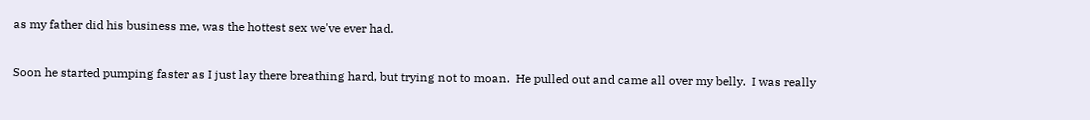as my father did his business me, was the hottest sex we've ever had.

Soon he started pumping faster as I just lay there breathing hard, but trying not to moan.  He pulled out and came all over my belly.  I was really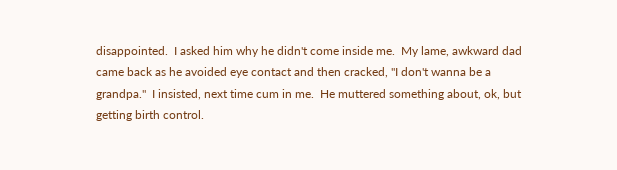disappointed.  I asked him why he didn't come inside me.  My lame, awkward dad came back as he avoided eye contact and then cracked, "I don't wanna be a grandpa."  I insisted, next time cum in me.  He muttered something about, ok, but getting birth control.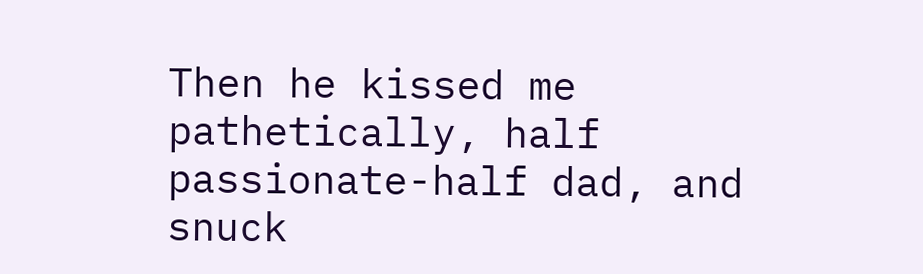Then he kissed me pathetically, half passionate-half dad, and snuck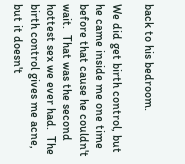back to his bedroom.

We did get birth control, but he came inside me one time before that cause he couldn't wait.  That was the second hottest sex we ever had.  The birth control gives me acne, but it doesn't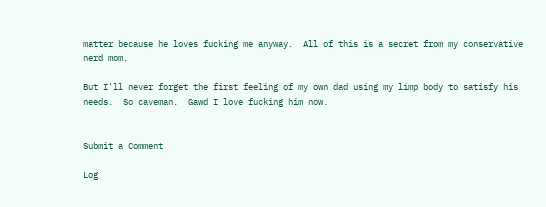matter because he loves fucking me anyway.  All of this is a secret from my conservative nerd mom.

But I'll never forget the first feeling of my own dad using my limp body to satisfy his needs.  So caveman.  Gawd I love fucking him now.


Submit a Comment

Log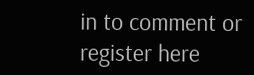in to comment or register here